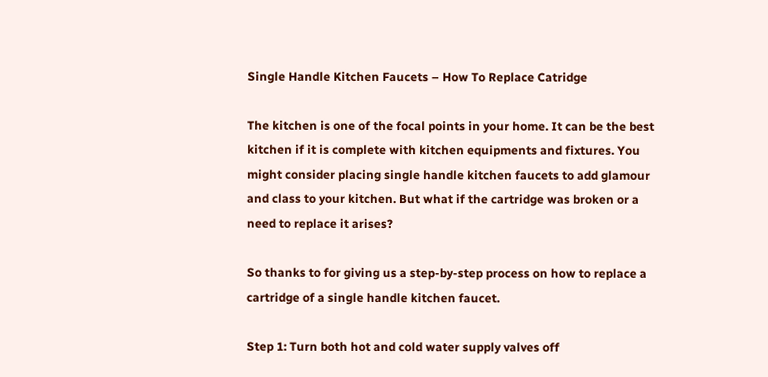Single Handle Kitchen Faucets – How To Replace Catridge

The kitchen is one of the focal points in your home. It can be the best kitchen if it is complete with kitchen equipments and fixtures. You might consider placing single handle kitchen faucets to add glamour and class to your kitchen. But what if the cartridge was broken or a need to replace it arises?

So thanks to for giving us a step-by-step process on how to replace a cartridge of a single handle kitchen faucet.

Step 1: Turn both hot and cold water supply valves off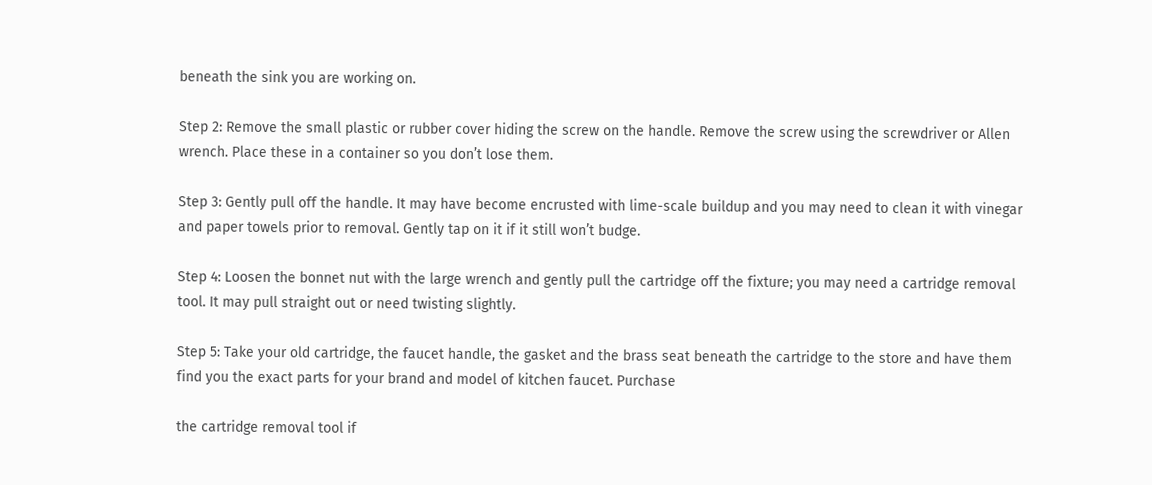beneath the sink you are working on.

Step 2: Remove the small plastic or rubber cover hiding the screw on the handle. Remove the screw using the screwdriver or Allen wrench. Place these in a container so you don’t lose them.

Step 3: Gently pull off the handle. It may have become encrusted with lime-scale buildup and you may need to clean it with vinegar and paper towels prior to removal. Gently tap on it if it still won’t budge.

Step 4: Loosen the bonnet nut with the large wrench and gently pull the cartridge off the fixture; you may need a cartridge removal tool. It may pull straight out or need twisting slightly.

Step 5: Take your old cartridge, the faucet handle, the gasket and the brass seat beneath the cartridge to the store and have them find you the exact parts for your brand and model of kitchen faucet. Purchase

the cartridge removal tool if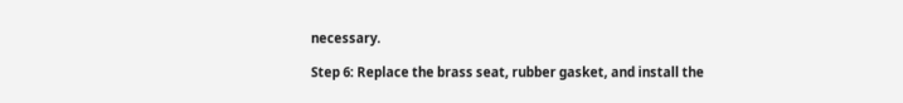necessary.

Step 6: Replace the brass seat, rubber gasket, and install the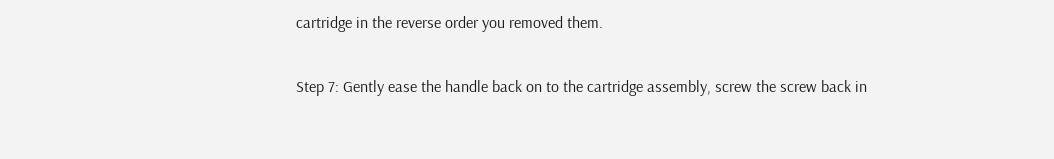cartridge in the reverse order you removed them.

Step 7: Gently ease the handle back on to the cartridge assembly, screw the screw back in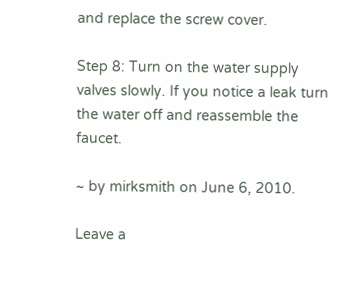and replace the screw cover.

Step 8: Turn on the water supply valves slowly. If you notice a leak turn the water off and reassemble the faucet.

~ by mirksmith on June 6, 2010.

Leave a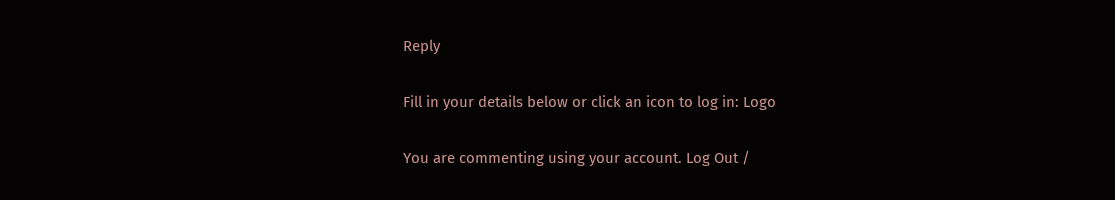Reply

Fill in your details below or click an icon to log in: Logo

You are commenting using your account. Log Out /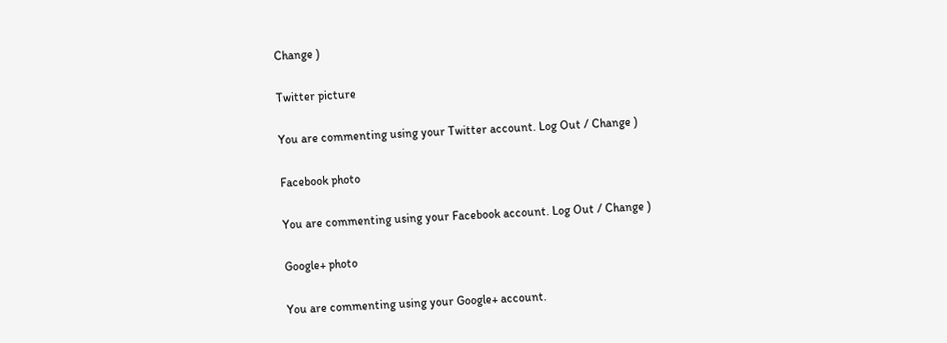Change )

Twitter picture

You are commenting using your Twitter account. Log Out / Change )

Facebook photo

You are commenting using your Facebook account. Log Out / Change )

Google+ photo

You are commenting using your Google+ account.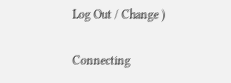Log Out / Change )

Connecting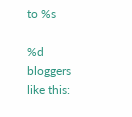to %s

%d bloggers like this: